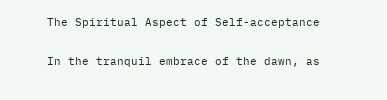The Spiritual Aspect of Self-acceptance

In the tranquil embrace of the dawn, as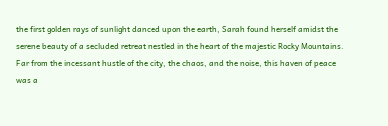the first golden rays of sunlight danced upon the earth, Sarah found herself amidst the serene beauty of a secluded retreat nestled in the heart of the majestic Rocky Mountains. Far from the incessant hustle of the city, the chaos, and the noise, this haven of peace was a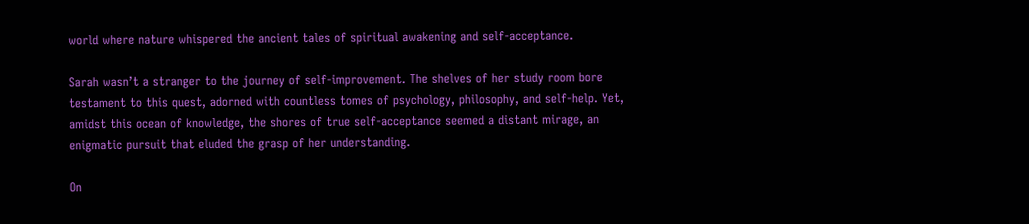world where nature whispered the ancient tales of spiritual awakening and self-acceptance.

Sarah wasn’t a stranger to the journey of self-improvement. The shelves of her study room bore testament to this quest, adorned with countless tomes of psychology, philosophy, and self-help. Yet, amidst this ocean of knowledge, the shores of true self-acceptance seemed a distant mirage, an enigmatic pursuit that eluded the grasp of her understanding.

On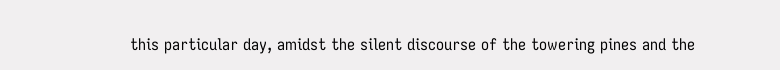this particular day, amidst the silent discourse of the towering pines and the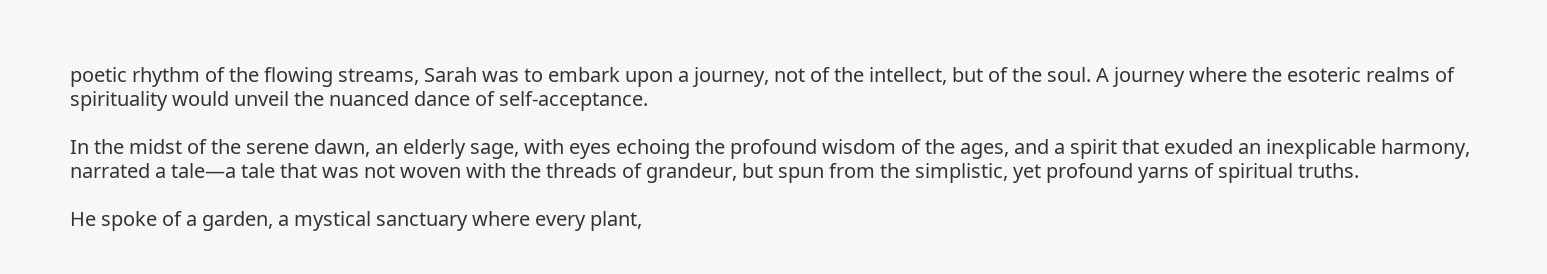poetic rhythm of the flowing streams, Sarah was to embark upon a journey, not of the intellect, but of the soul. A journey where the esoteric realms of spirituality would unveil the nuanced dance of self-acceptance.

In the midst of the serene dawn, an elderly sage, with eyes echoing the profound wisdom of the ages, and a spirit that exuded an inexplicable harmony, narrated a tale—a tale that was not woven with the threads of grandeur, but spun from the simplistic, yet profound yarns of spiritual truths.

He spoke of a garden, a mystical sanctuary where every plant,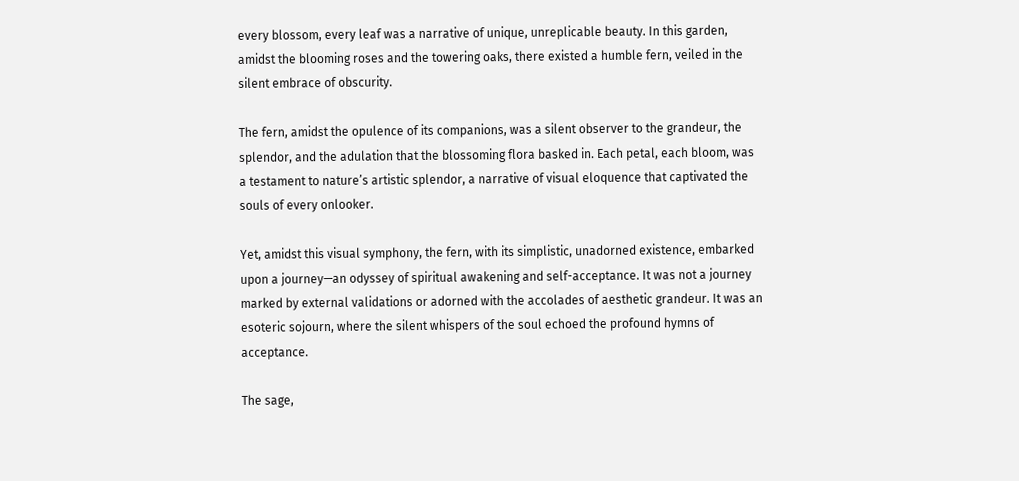every blossom, every leaf was a narrative of unique, unreplicable beauty. In this garden, amidst the blooming roses and the towering oaks, there existed a humble fern, veiled in the silent embrace of obscurity.

The fern, amidst the opulence of its companions, was a silent observer to the grandeur, the splendor, and the adulation that the blossoming flora basked in. Each petal, each bloom, was a testament to nature’s artistic splendor, a narrative of visual eloquence that captivated the souls of every onlooker.

Yet, amidst this visual symphony, the fern, with its simplistic, unadorned existence, embarked upon a journey—an odyssey of spiritual awakening and self-acceptance. It was not a journey marked by external validations or adorned with the accolades of aesthetic grandeur. It was an esoteric sojourn, where the silent whispers of the soul echoed the profound hymns of acceptance.

The sage,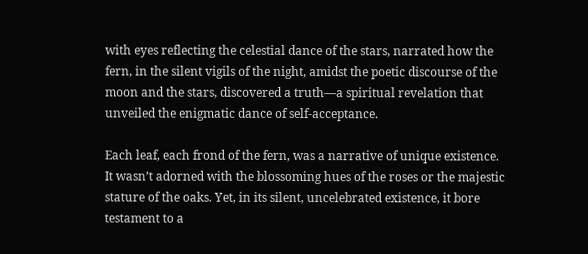with eyes reflecting the celestial dance of the stars, narrated how the fern, in the silent vigils of the night, amidst the poetic discourse of the moon and the stars, discovered a truth—a spiritual revelation that unveiled the enigmatic dance of self-acceptance.

Each leaf, each frond of the fern, was a narrative of unique existence. It wasn’t adorned with the blossoming hues of the roses or the majestic stature of the oaks. Yet, in its silent, uncelebrated existence, it bore testament to a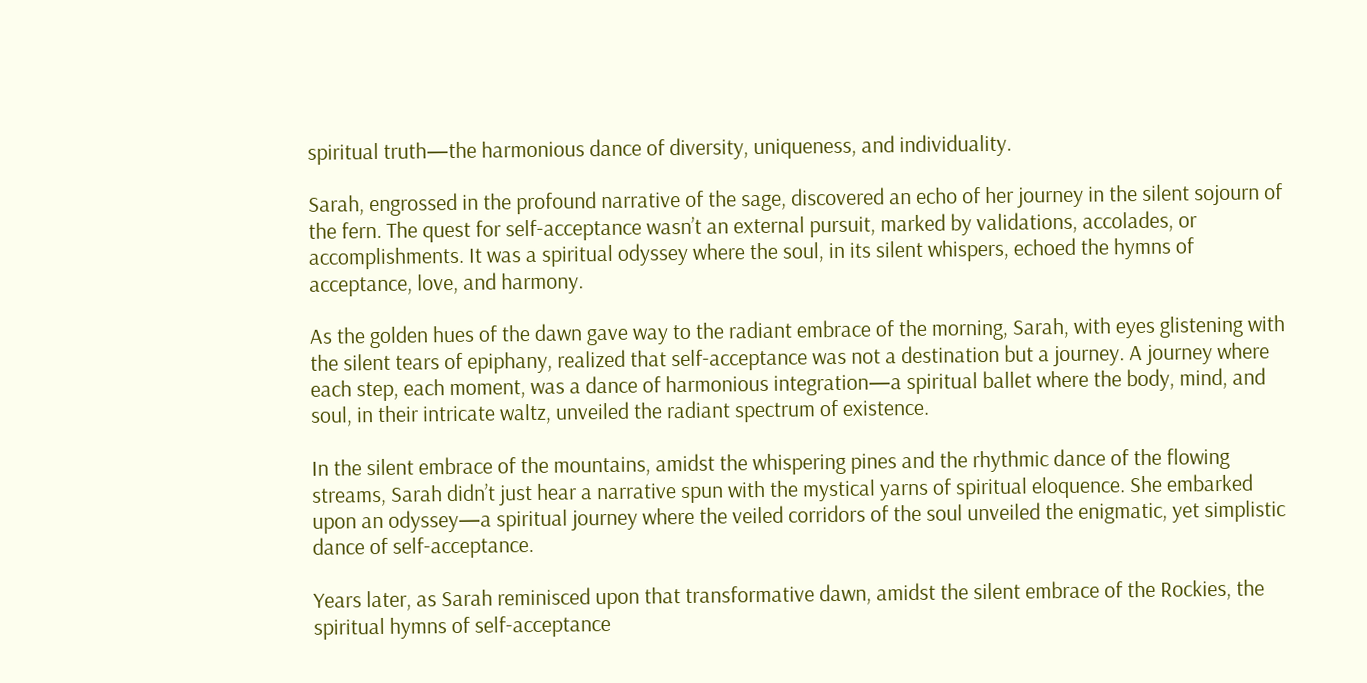spiritual truth—the harmonious dance of diversity, uniqueness, and individuality.

Sarah, engrossed in the profound narrative of the sage, discovered an echo of her journey in the silent sojourn of the fern. The quest for self-acceptance wasn’t an external pursuit, marked by validations, accolades, or accomplishments. It was a spiritual odyssey where the soul, in its silent whispers, echoed the hymns of acceptance, love, and harmony.

As the golden hues of the dawn gave way to the radiant embrace of the morning, Sarah, with eyes glistening with the silent tears of epiphany, realized that self-acceptance was not a destination but a journey. A journey where each step, each moment, was a dance of harmonious integration—a spiritual ballet where the body, mind, and soul, in their intricate waltz, unveiled the radiant spectrum of existence.

In the silent embrace of the mountains, amidst the whispering pines and the rhythmic dance of the flowing streams, Sarah didn’t just hear a narrative spun with the mystical yarns of spiritual eloquence. She embarked upon an odyssey—a spiritual journey where the veiled corridors of the soul unveiled the enigmatic, yet simplistic dance of self-acceptance.

Years later, as Sarah reminisced upon that transformative dawn, amidst the silent embrace of the Rockies, the spiritual hymns of self-acceptance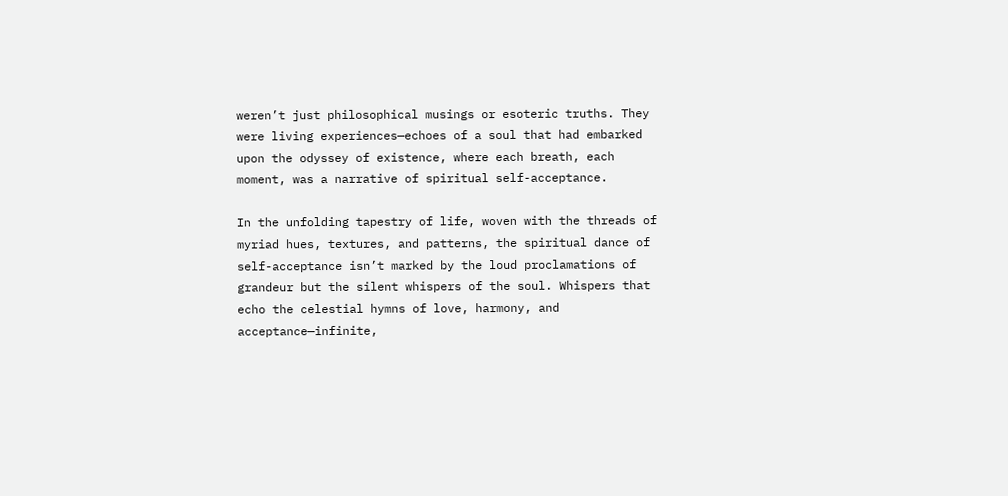weren’t just philosophical musings or esoteric truths. They were living experiences—echoes of a soul that had embarked upon the odyssey of existence, where each breath, each moment, was a narrative of spiritual self-acceptance.

In the unfolding tapestry of life, woven with the threads of myriad hues, textures, and patterns, the spiritual dance of self-acceptance isn’t marked by the loud proclamations of grandeur but the silent whispers of the soul. Whispers that echo the celestial hymns of love, harmony, and acceptance—infinite,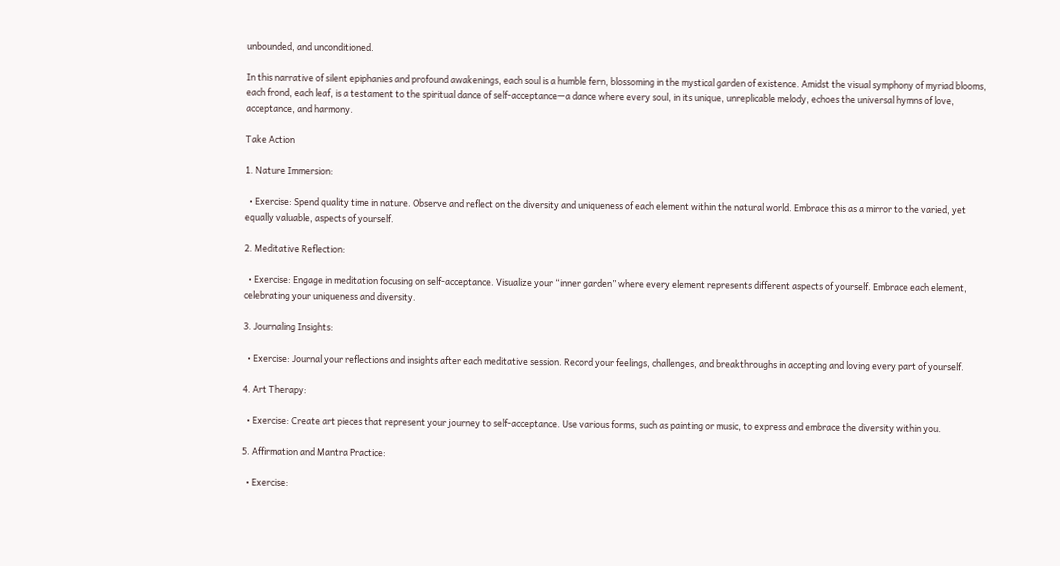unbounded, and unconditioned.

In this narrative of silent epiphanies and profound awakenings, each soul is a humble fern, blossoming in the mystical garden of existence. Amidst the visual symphony of myriad blooms, each frond, each leaf, is a testament to the spiritual dance of self-acceptance—a dance where every soul, in its unique, unreplicable melody, echoes the universal hymns of love, acceptance, and harmony.

Take Action

1. Nature Immersion:

  • Exercise: Spend quality time in nature. Observe and reflect on the diversity and uniqueness of each element within the natural world. Embrace this as a mirror to the varied, yet equally valuable, aspects of yourself.

2. Meditative Reflection:

  • Exercise: Engage in meditation focusing on self-acceptance. Visualize your “inner garden” where every element represents different aspects of yourself. Embrace each element, celebrating your uniqueness and diversity.

3. Journaling Insights:

  • Exercise: Journal your reflections and insights after each meditative session. Record your feelings, challenges, and breakthroughs in accepting and loving every part of yourself.

4. Art Therapy:

  • Exercise: Create art pieces that represent your journey to self-acceptance. Use various forms, such as painting or music, to express and embrace the diversity within you.

5. Affirmation and Mantra Practice:

  • Exercise: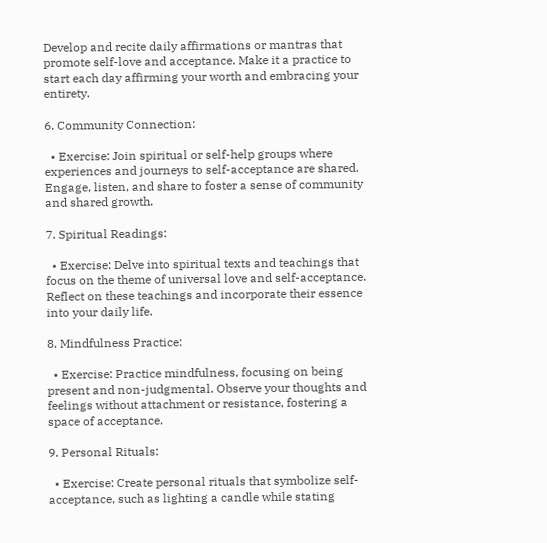Develop and recite daily affirmations or mantras that promote self-love and acceptance. Make it a practice to start each day affirming your worth and embracing your entirety.

6. Community Connection:

  • Exercise: Join spiritual or self-help groups where experiences and journeys to self-acceptance are shared. Engage, listen, and share to foster a sense of community and shared growth.

7. Spiritual Readings:

  • Exercise: Delve into spiritual texts and teachings that focus on the theme of universal love and self-acceptance. Reflect on these teachings and incorporate their essence into your daily life.

8. Mindfulness Practice:

  • Exercise: Practice mindfulness, focusing on being present and non-judgmental. Observe your thoughts and feelings without attachment or resistance, fostering a space of acceptance.

9. Personal Rituals:

  • Exercise: Create personal rituals that symbolize self-acceptance, such as lighting a candle while stating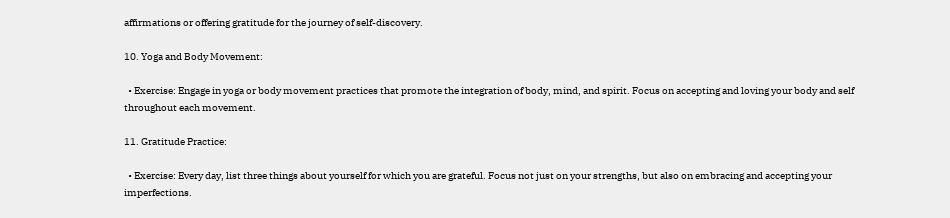affirmations or offering gratitude for the journey of self-discovery.

10. Yoga and Body Movement:

  • Exercise: Engage in yoga or body movement practices that promote the integration of body, mind, and spirit. Focus on accepting and loving your body and self throughout each movement.

11. Gratitude Practice:

  • Exercise: Every day, list three things about yourself for which you are grateful. Focus not just on your strengths, but also on embracing and accepting your imperfections.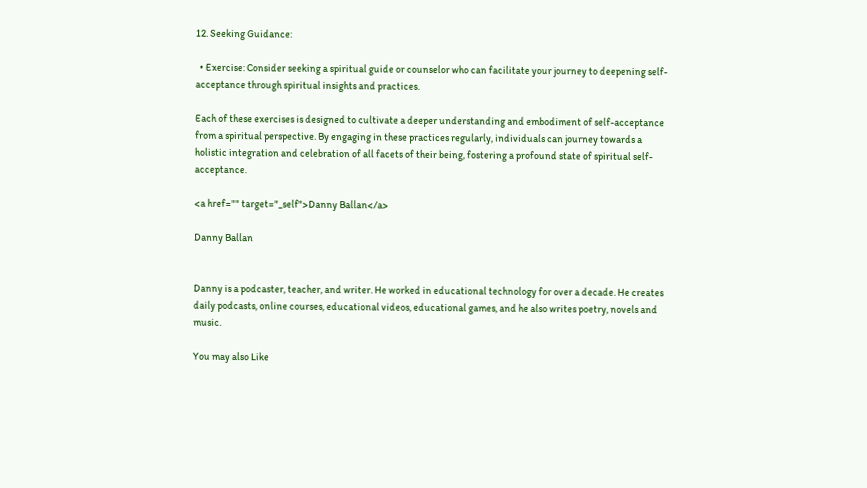12. Seeking Guidance:

  • Exercise: Consider seeking a spiritual guide or counselor who can facilitate your journey to deepening self-acceptance through spiritual insights and practices.

Each of these exercises is designed to cultivate a deeper understanding and embodiment of self-acceptance from a spiritual perspective. By engaging in these practices regularly, individuals can journey towards a holistic integration and celebration of all facets of their being, fostering a profound state of spiritual self-acceptance.

<a href="" target="_self">Danny Ballan</a>

Danny Ballan


Danny is a podcaster, teacher, and writer. He worked in educational technology for over a decade. He creates daily podcasts, online courses, educational videos, educational games, and he also writes poetry, novels and music.

You may also Like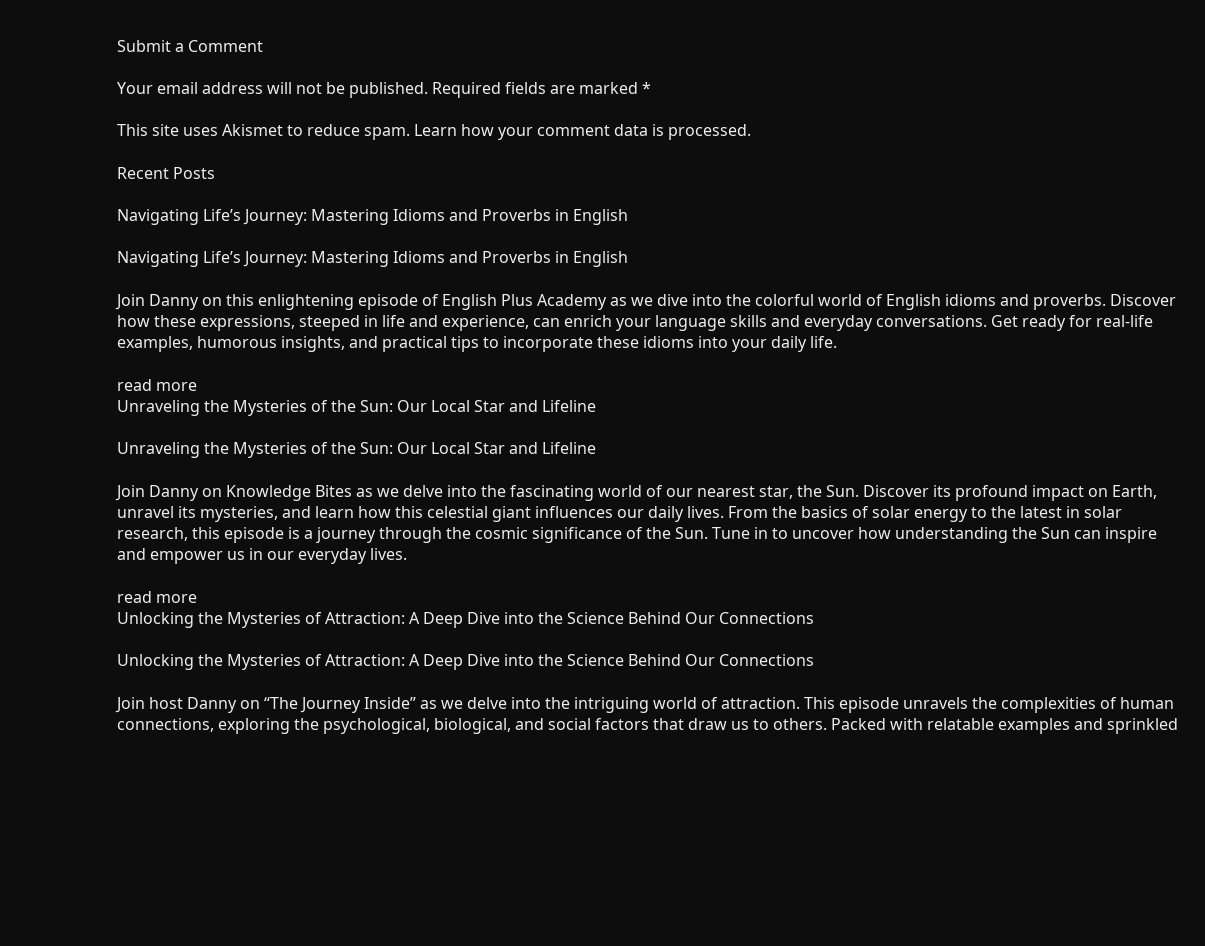Submit a Comment

Your email address will not be published. Required fields are marked *

This site uses Akismet to reduce spam. Learn how your comment data is processed.

Recent Posts

Navigating Life’s Journey: Mastering Idioms and Proverbs in English

Navigating Life’s Journey: Mastering Idioms and Proverbs in English

Join Danny on this enlightening episode of English Plus Academy as we dive into the colorful world of English idioms and proverbs. Discover how these expressions, steeped in life and experience, can enrich your language skills and everyday conversations. Get ready for real-life examples, humorous insights, and practical tips to incorporate these idioms into your daily life.

read more
Unraveling the Mysteries of the Sun: Our Local Star and Lifeline

Unraveling the Mysteries of the Sun: Our Local Star and Lifeline

Join Danny on Knowledge Bites as we delve into the fascinating world of our nearest star, the Sun. Discover its profound impact on Earth, unravel its mysteries, and learn how this celestial giant influences our daily lives. From the basics of solar energy to the latest in solar research, this episode is a journey through the cosmic significance of the Sun. Tune in to uncover how understanding the Sun can inspire and empower us in our everyday lives.

read more
Unlocking the Mysteries of Attraction: A Deep Dive into the Science Behind Our Connections

Unlocking the Mysteries of Attraction: A Deep Dive into the Science Behind Our Connections

Join host Danny on “The Journey Inside” as we delve into the intriguing world of attraction. This episode unravels the complexities of human connections, exploring the psychological, biological, and social factors that draw us to others. Packed with relatable examples and sprinkled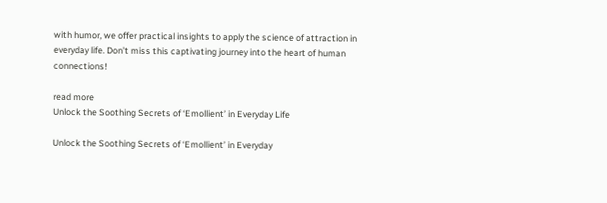with humor, we offer practical insights to apply the science of attraction in everyday life. Don’t miss this captivating journey into the heart of human connections!

read more
Unlock the Soothing Secrets of ‘Emollient’ in Everyday Life

Unlock the Soothing Secrets of ‘Emollient’ in Everyday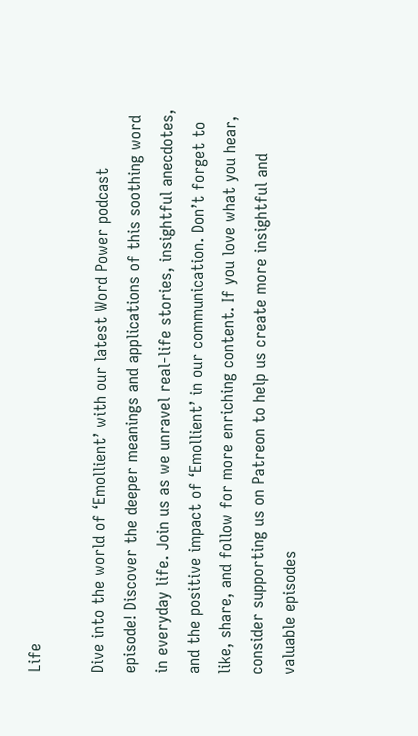Life

Dive into the world of ‘Emollient’ with our latest Word Power podcast episode! Discover the deeper meanings and applications of this soothing word in everyday life. Join us as we unravel real-life stories, insightful anecdotes, and the positive impact of ‘Emollient’ in our communication. Don’t forget to like, share, and follow for more enriching content. If you love what you hear, consider supporting us on Patreon to help us create more insightful and valuable episodes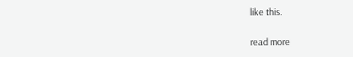like this.

read more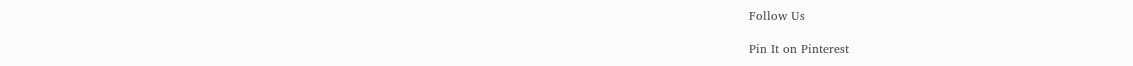Follow Us

Pin It on Pinterest